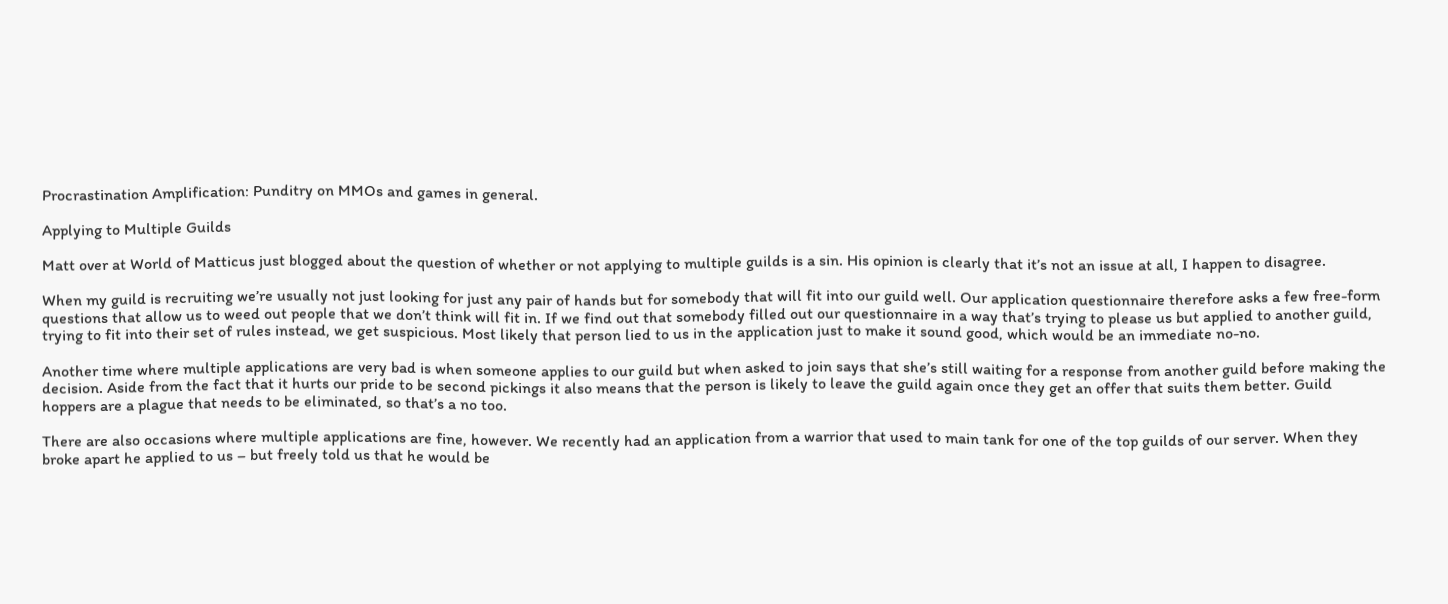Procrastination Amplification: Punditry on MMOs and games in general.

Applying to Multiple Guilds

Matt over at World of Matticus just blogged about the question of whether or not applying to multiple guilds is a sin. His opinion is clearly that it’s not an issue at all, I happen to disagree.

When my guild is recruiting we’re usually not just looking for just any pair of hands but for somebody that will fit into our guild well. Our application questionnaire therefore asks a few free-form questions that allow us to weed out people that we don’t think will fit in. If we find out that somebody filled out our questionnaire in a way that’s trying to please us but applied to another guild, trying to fit into their set of rules instead, we get suspicious. Most likely that person lied to us in the application just to make it sound good, which would be an immediate no-no.

Another time where multiple applications are very bad is when someone applies to our guild but when asked to join says that she’s still waiting for a response from another guild before making the decision. Aside from the fact that it hurts our pride to be second pickings it also means that the person is likely to leave the guild again once they get an offer that suits them better. Guild hoppers are a plague that needs to be eliminated, so that’s a no too.

There are also occasions where multiple applications are fine, however. We recently had an application from a warrior that used to main tank for one of the top guilds of our server. When they broke apart he applied to us – but freely told us that he would be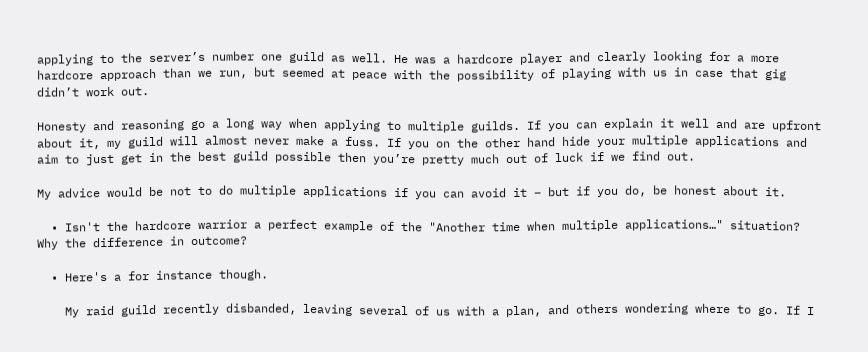applying to the server’s number one guild as well. He was a hardcore player and clearly looking for a more hardcore approach than we run, but seemed at peace with the possibility of playing with us in case that gig didn’t work out.

Honesty and reasoning go a long way when applying to multiple guilds. If you can explain it well and are upfront about it, my guild will almost never make a fuss. If you on the other hand hide your multiple applications and aim to just get in the best guild possible then you’re pretty much out of luck if we find out.

My advice would be not to do multiple applications if you can avoid it – but if you do, be honest about it.

  • Isn't the hardcore warrior a perfect example of the "Another time when multiple applications…" situation? Why the difference in outcome?

  • Here's a for instance though.

    My raid guild recently disbanded, leaving several of us with a plan, and others wondering where to go. If I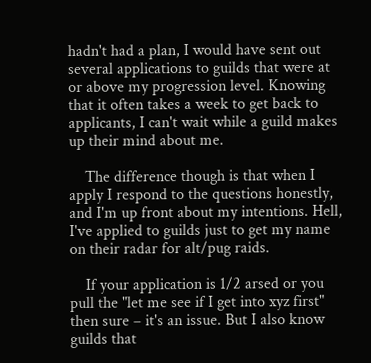hadn't had a plan, I would have sent out several applications to guilds that were at or above my progression level. Knowing that it often takes a week to get back to applicants, I can't wait while a guild makes up their mind about me.

    The difference though is that when I apply I respond to the questions honestly, and I'm up front about my intentions. Hell, I've applied to guilds just to get my name on their radar for alt/pug raids.

    If your application is 1/2 arsed or you pull the "let me see if I get into xyz first" then sure – it's an issue. But I also know guilds that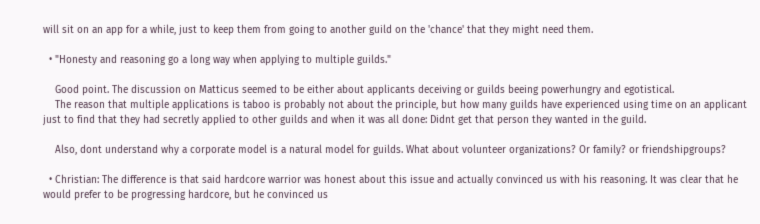will sit on an app for a while, just to keep them from going to another guild on the 'chance' that they might need them.

  • "Honesty and reasoning go a long way when applying to multiple guilds."

    Good point. The discussion on Matticus seemed to be either about applicants deceiving or guilds beeing powerhungry and egotistical.
    The reason that multiple applications is taboo is probably not about the principle, but how many guilds have experienced using time on an applicant just to find that they had secretly applied to other guilds and when it was all done: Didnt get that person they wanted in the guild.

    Also, dont understand why a corporate model is a natural model for guilds. What about volunteer organizations? Or family? or friendshipgroups?

  • Christian: The difference is that said hardcore warrior was honest about this issue and actually convinced us with his reasoning. It was clear that he would prefer to be progressing hardcore, but he convinced us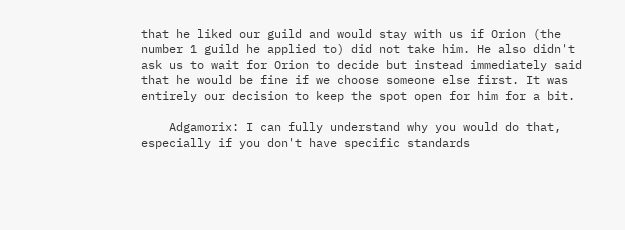that he liked our guild and would stay with us if Orion (the number 1 guild he applied to) did not take him. He also didn't ask us to wait for Orion to decide but instead immediately said that he would be fine if we choose someone else first. It was entirely our decision to keep the spot open for him for a bit.

    Adgamorix: I can fully understand why you would do that, especially if you don't have specific standards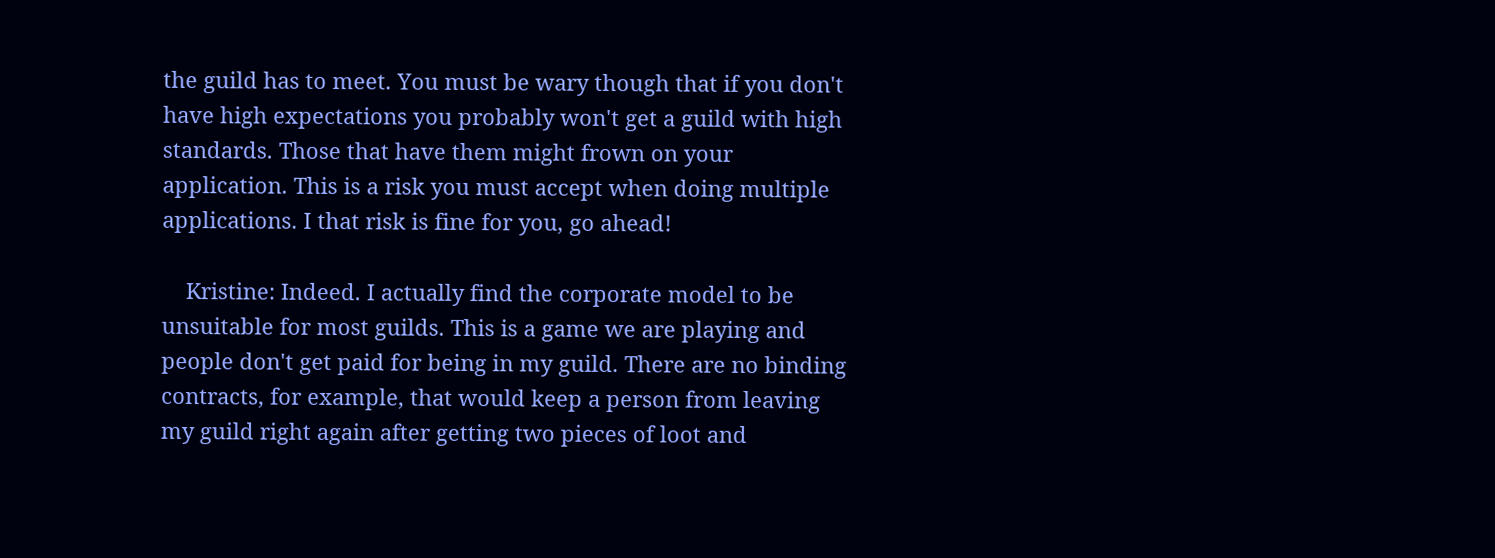the guild has to meet. You must be wary though that if you don't have high expectations you probably won't get a guild with high standards. Those that have them might frown on your application. This is a risk you must accept when doing multiple applications. I that risk is fine for you, go ahead!

    Kristine: Indeed. I actually find the corporate model to be unsuitable for most guilds. This is a game we are playing and people don't get paid for being in my guild. There are no binding contracts, for example, that would keep a person from leaving my guild right again after getting two pieces of loot and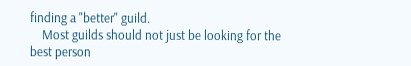finding a "better" guild.
    Most guilds should not just be looking for the best person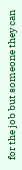for the job but someone they can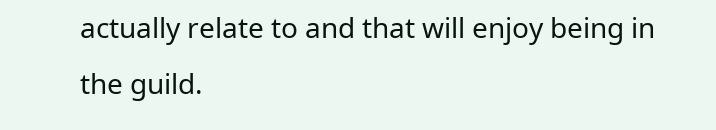actually relate to and that will enjoy being in the guild.